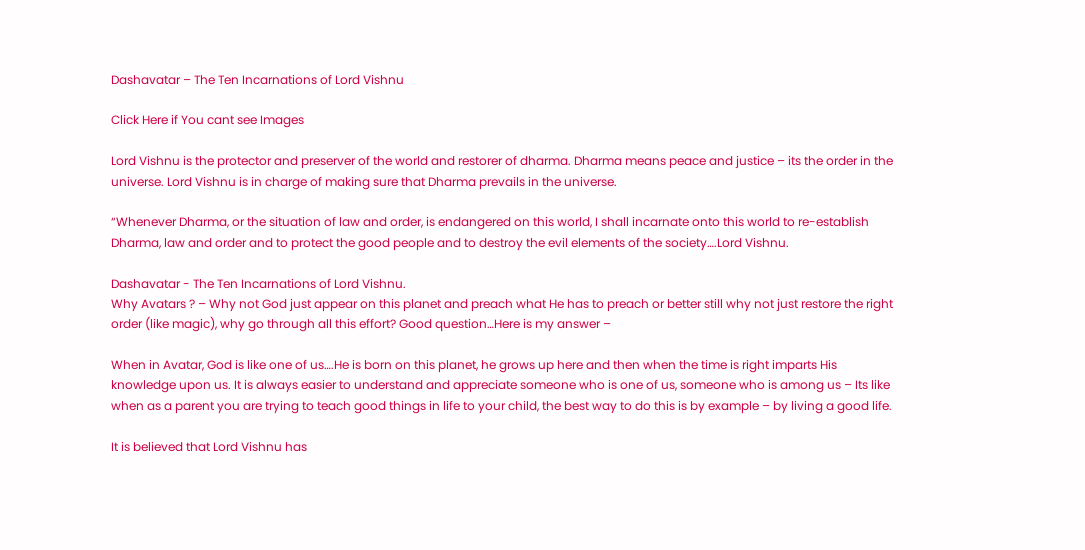Dashavatar – The Ten Incarnations of Lord Vishnu

Click Here if You cant see Images

Lord Vishnu is the protector and preserver of the world and restorer of dharma. Dharma means peace and justice – its the order in the universe. Lord Vishnu is in charge of making sure that Dharma prevails in the universe.

“Whenever Dharma, or the situation of law and order, is endangered on this world, I shall incarnate onto this world to re-establish Dharma, law and order and to protect the good people and to destroy the evil elements of the society….Lord Vishnu.

Dashavatar - The Ten Incarnations of Lord Vishnu.
Why Avatars ? – Why not God just appear on this planet and preach what He has to preach or better still why not just restore the right order (like magic), why go through all this effort? Good question…Here is my answer –

When in Avatar, God is like one of us….He is born on this planet, he grows up here and then when the time is right imparts His knowledge upon us. It is always easier to understand and appreciate someone who is one of us, someone who is among us – Its like when as a parent you are trying to teach good things in life to your child, the best way to do this is by example – by living a good life.

It is believed that Lord Vishnu has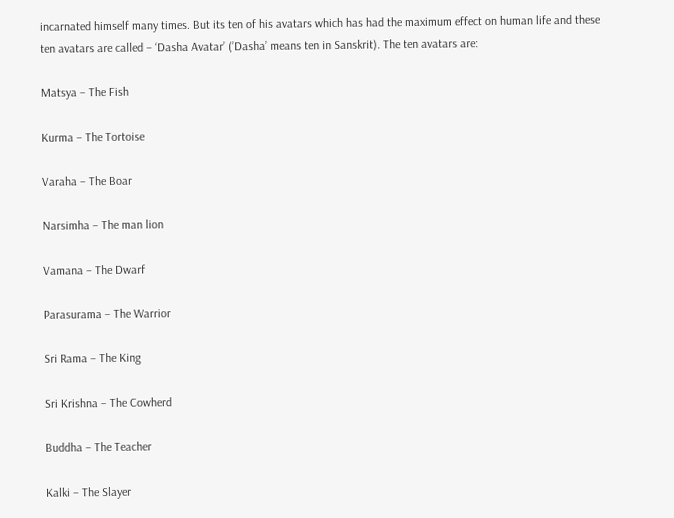incarnated himself many times. But its ten of his avatars which has had the maximum effect on human life and these ten avatars are called – ‘Dasha Avatar’ (’Dasha’ means ten in Sanskrit). The ten avatars are:

Matsya – The Fish

Kurma – The Tortoise

Varaha – The Boar

Narsimha – The man lion

Vamana – The Dwarf

Parasurama – The Warrior

Sri Rama – The King

Sri Krishna – The Cowherd

Buddha – The Teacher

Kalki – The Slayer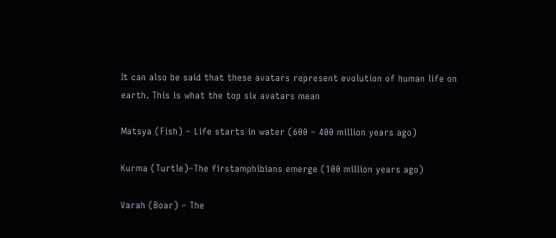It can also be said that these avatars represent evolution of human life on earth. This is what the top six avatars mean

Matsya (Fish) – Life starts in water (600 – 400 million years ago)

Kurma (Turtle)–The firstamphibians emerge (100 million years ago)

Varah (Boar) – The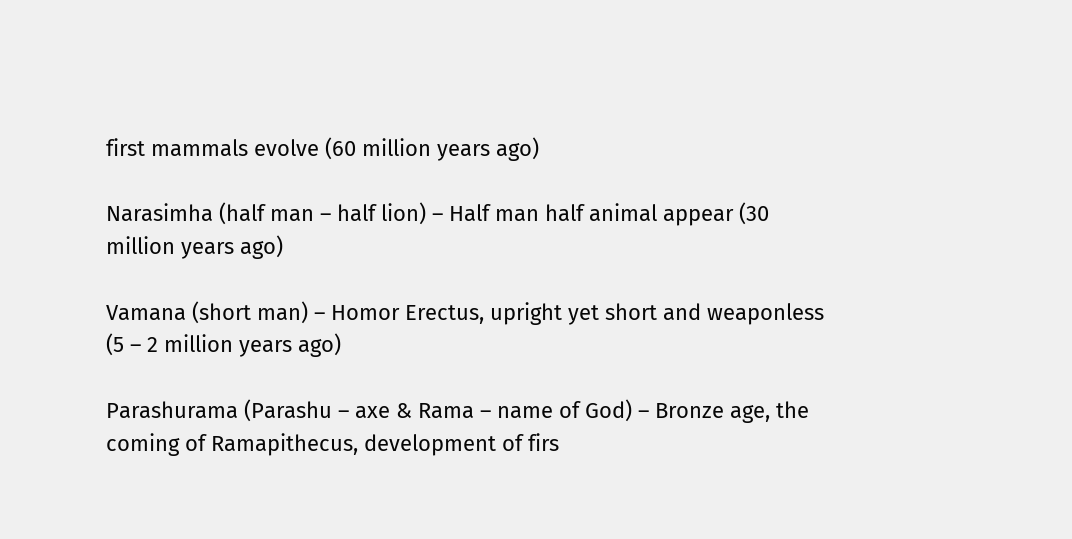first mammals evolve (60 million years ago)

Narasimha (half man – half lion) – Half man half animal appear (30 million years ago)

Vamana (short man) – Homor Erectus, upright yet short and weaponless (5 – 2 million years ago)

Parashurama (Parashu – axe & Rama – name of God) – Bronze age, the coming of Ramapithecus, development of firs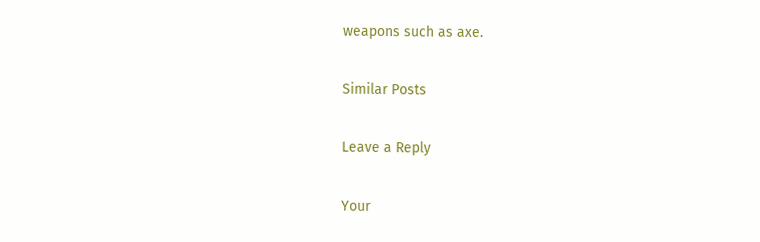weapons such as axe.

Similar Posts

Leave a Reply

Your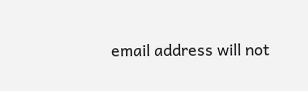email address will not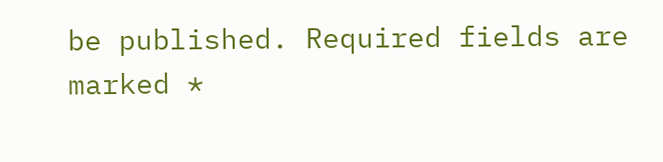be published. Required fields are marked *